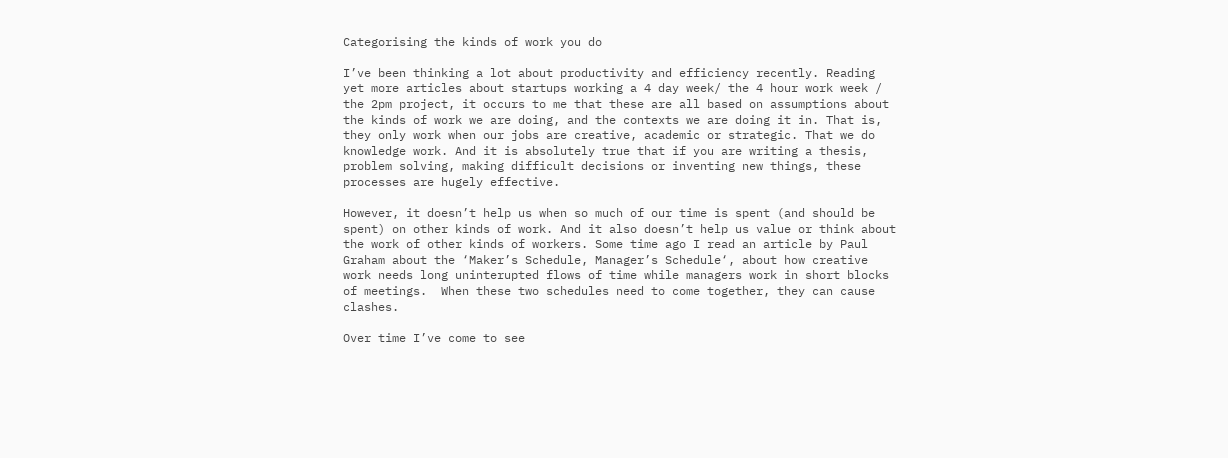Categorising the kinds of work you do

I’ve been thinking a lot about productivity and efficiency recently. Reading yet more articles about startups working a 4 day week/ the 4 hour work week / the 2pm project, it occurs to me that these are all based on assumptions about the kinds of work we are doing, and the contexts we are doing it in. That is, they only work when our jobs are creative, academic or strategic. That we do knowledge work. And it is absolutely true that if you are writing a thesis, problem solving, making difficult decisions or inventing new things, these processes are hugely effective.

However, it doesn’t help us when so much of our time is spent (and should be spent) on other kinds of work. And it also doesn’t help us value or think about the work of other kinds of workers. Some time ago I read an article by Paul Graham about the ‘Maker’s Schedule, Manager’s Schedule‘, about how creative work needs long uninterupted flows of time while managers work in short blocks of meetings.  When these two schedules need to come together, they can cause clashes.

Over time I’ve come to see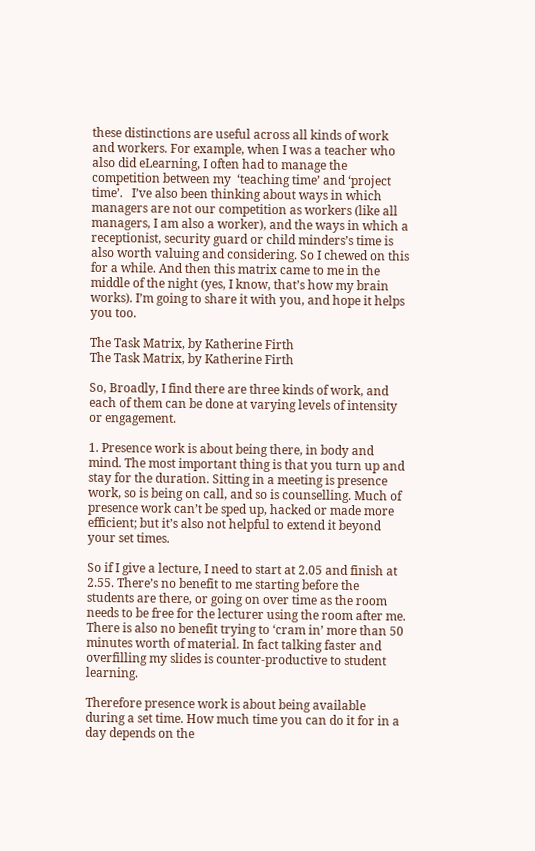these distinctions are useful across all kinds of work and workers. For example, when I was a teacher who also did eLearning, I often had to manage the competition between my  ‘teaching time’ and ‘project time’.   I’ve also been thinking about ways in which managers are not our competition as workers (like all managers, I am also a worker), and the ways in which a receptionist, security guard or child minders’s time is also worth valuing and considering. So I chewed on this for a while. And then this matrix came to me in the middle of the night (yes, I know, that’s how my brain works). I’m going to share it with you, and hope it helps you too.

The Task Matrix, by Katherine Firth
The Task Matrix, by Katherine Firth

So, Broadly, I find there are three kinds of work, and each of them can be done at varying levels of intensity or engagement.

1. Presence work is about being there, in body and mind. The most important thing is that you turn up and stay for the duration. Sitting in a meeting is presence work, so is being on call, and so is counselling. Much of presence work can’t be sped up, hacked or made more efficient; but it’s also not helpful to extend it beyond your set times.

So if I give a lecture, I need to start at 2.05 and finish at 2.55. There’s no benefit to me starting before the students are there, or going on over time as the room needs to be free for the lecturer using the room after me. There is also no benefit trying to ‘cram in’ more than 50 minutes worth of material. In fact talking faster and overfilling my slides is counter-productive to student learning.

Therefore presence work is about being available during a set time. How much time you can do it for in a day depends on the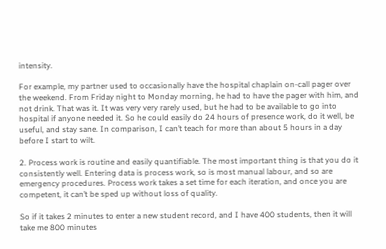intensity.

For example, my partner used to occasionally have the hospital chaplain on-call pager over the weekend. From Friday night to Monday morning, he had to have the pager with him, and not drink. That was it. It was very very rarely used, but he had to be available to go into hospital if anyone needed it. So he could easily do 24 hours of presence work, do it well, be useful, and stay sane. In comparison, I can’t teach for more than about 5 hours in a day before I start to wilt.

2. Process work is routine and easily quantifiable. The most important thing is that you do it consistently well. Entering data is process work, so is most manual labour, and so are emergency procedures. Process work takes a set time for each iteration, and once you are competent, it can’t be sped up without loss of quality.

So if it takes 2 minutes to enter a new student record, and I have 400 students, then it will take me 800 minutes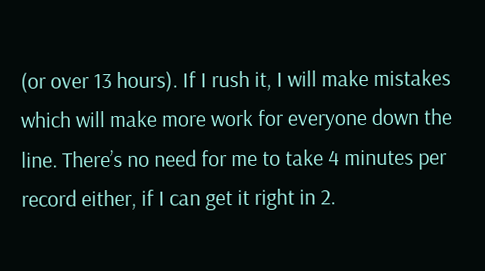(or over 13 hours). If I rush it, I will make mistakes which will make more work for everyone down the line. There’s no need for me to take 4 minutes per record either, if I can get it right in 2.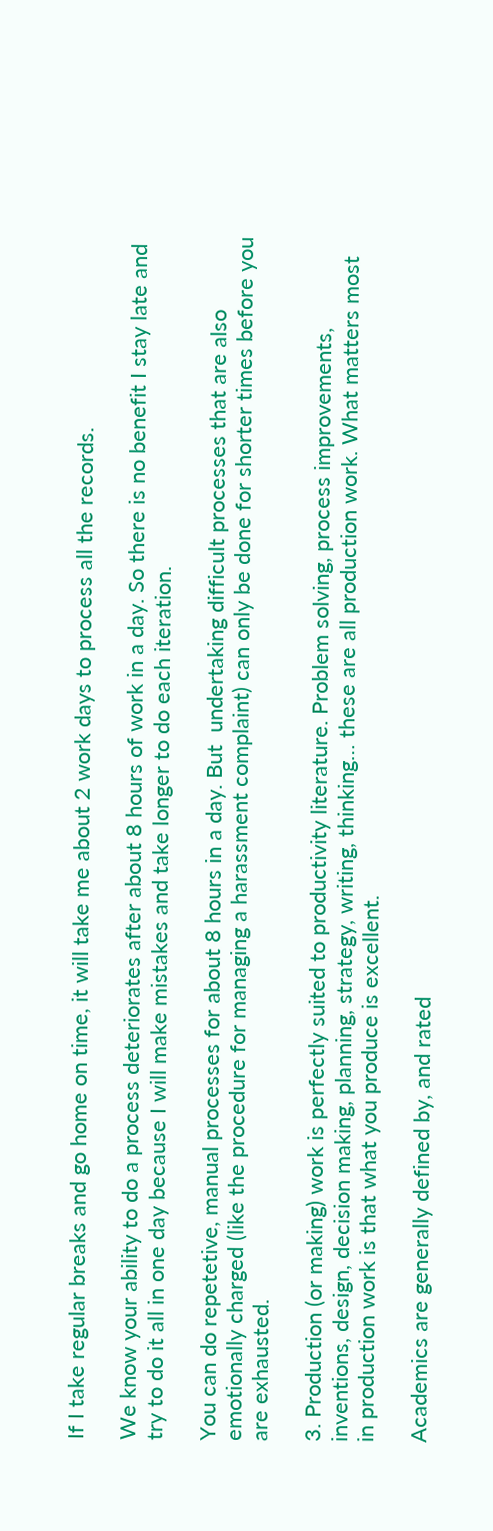If I take regular breaks and go home on time, it will take me about 2 work days to process all the records.

We know your ability to do a process deteriorates after about 8 hours of work in a day. So there is no benefit I stay late and try to do it all in one day because I will make mistakes and take longer to do each iteration.

You can do repetetive, manual processes for about 8 hours in a day. But  undertaking difficult processes that are also emotionally charged (like the procedure for managing a harassment complaint) can only be done for shorter times before you are exhausted.

3. Production (or making) work is perfectly suited to productivity literature. Problem solving, process improvements, inventions, design, decision making, planning, strategy, writing, thinking… these are all production work. What matters most in production work is that what you produce is excellent.

Academics are generally defined by, and rated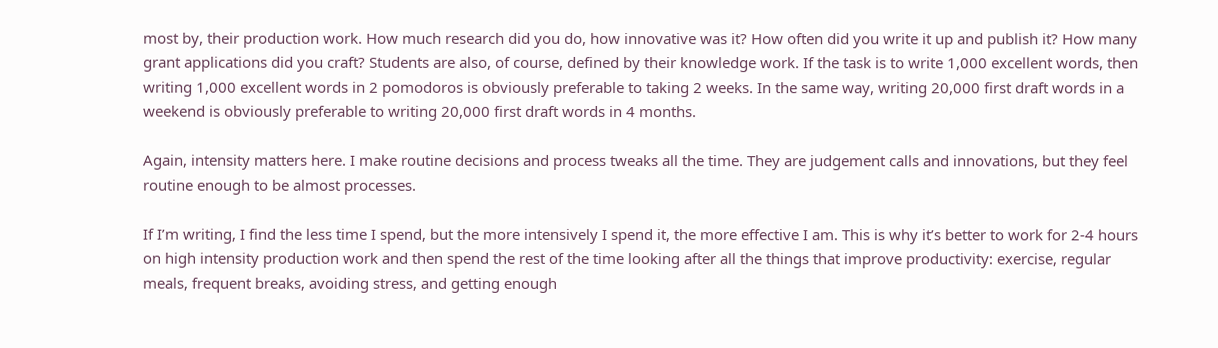most by, their production work. How much research did you do, how innovative was it? How often did you write it up and publish it? How many grant applications did you craft? Students are also, of course, defined by their knowledge work. If the task is to write 1,000 excellent words, then writing 1,000 excellent words in 2 pomodoros is obviously preferable to taking 2 weeks. In the same way, writing 20,000 first draft words in a weekend is obviously preferable to writing 20,000 first draft words in 4 months.

Again, intensity matters here. I make routine decisions and process tweaks all the time. They are judgement calls and innovations, but they feel routine enough to be almost processes.

If I’m writing, I find the less time I spend, but the more intensively I spend it, the more effective I am. This is why it’s better to work for 2-4 hours on high intensity production work and then spend the rest of the time looking after all the things that improve productivity: exercise, regular meals, frequent breaks, avoiding stress, and getting enough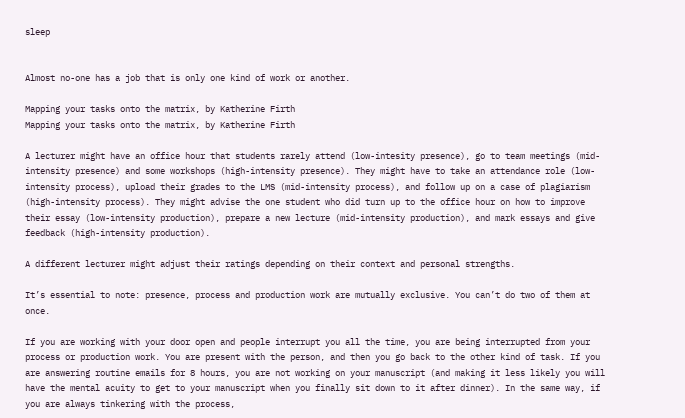sleep


Almost no-one has a job that is only one kind of work or another.

Mapping your tasks onto the matrix, by Katherine Firth
Mapping your tasks onto the matrix, by Katherine Firth

A lecturer might have an office hour that students rarely attend (low-intesity presence), go to team meetings (mid-intensity presence) and some workshops (high-intensity presence). They might have to take an attendance role (low-intensity process), upload their grades to the LMS (mid-intensity process), and follow up on a case of plagiarism (high-intensity process). They might advise the one student who did turn up to the office hour on how to improve their essay (low-intensity production), prepare a new lecture (mid-intensity production), and mark essays and give feedback (high-intensity production).

A different lecturer might adjust their ratings depending on their context and personal strengths.

It’s essential to note: presence, process and production work are mutually exclusive. You can’t do two of them at once.

If you are working with your door open and people interrupt you all the time, you are being interrupted from your process or production work. You are present with the person, and then you go back to the other kind of task. If you are answering routine emails for 8 hours, you are not working on your manuscript (and making it less likely you will have the mental acuity to get to your manuscript when you finally sit down to it after dinner). In the same way, if you are always tinkering with the process,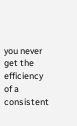you never get the efficiency of a consistent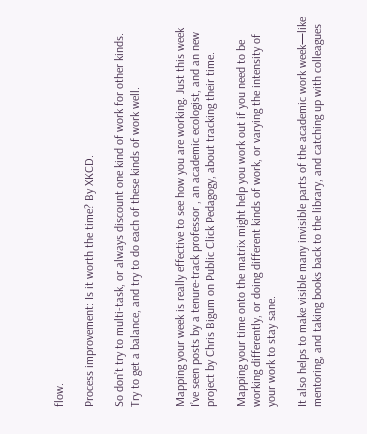flow.

Process improvement: Is it worth the time? By XKCD.

So don’t try to multi-task, or always discount one kind of work for other kinds. Try to get a balance, and try to do each of these kinds of work well.


Mapping your week is really effective to see how you are working. Just this week I’ve seen posts by a tenure-track professor , an academic ecologist, and an new project by Chris Bigum on Public Click Pedagogy, about tracking their time.

Mapping your time onto the matrix might help you work out if you need to be working differently, or doing different kinds of work, or varying the intensity of your work to stay sane.

It also helps to make visible many invisible parts of the academic work week—like mentoring, and taking books back to the library, and catching up with colleagues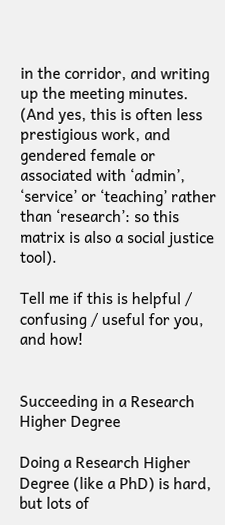in the corridor, and writing up the meeting minutes. (And yes, this is often less prestigious work, and gendered female or associated with ‘admin’, ‘service’ or ‘teaching’ rather than ‘research’: so this matrix is also a social justice tool).

Tell me if this is helpful / confusing / useful for you, and how!


Succeeding in a Research Higher Degree

Doing a Research Higher Degree (like a PhD) is hard, but lots of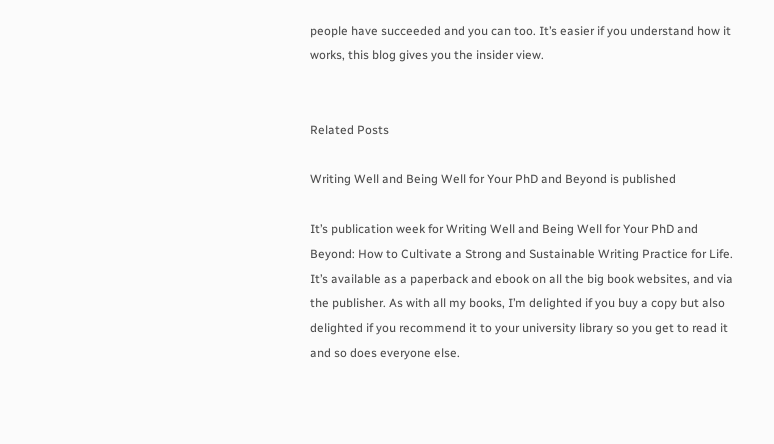people have succeeded and you can too. It’s easier if you understand how it works, this blog gives you the insider view.


Related Posts

Writing Well and Being Well for Your PhD and Beyond is published

It’s publication week for Writing Well and Being Well for Your PhD and Beyond: How to Cultivate a Strong and Sustainable Writing Practice for Life. It’s available as a paperback and ebook on all the big book websites, and via the publisher. As with all my books, I’m delighted if you buy a copy but also delighted if you recommend it to your university library so you get to read it and so does everyone else.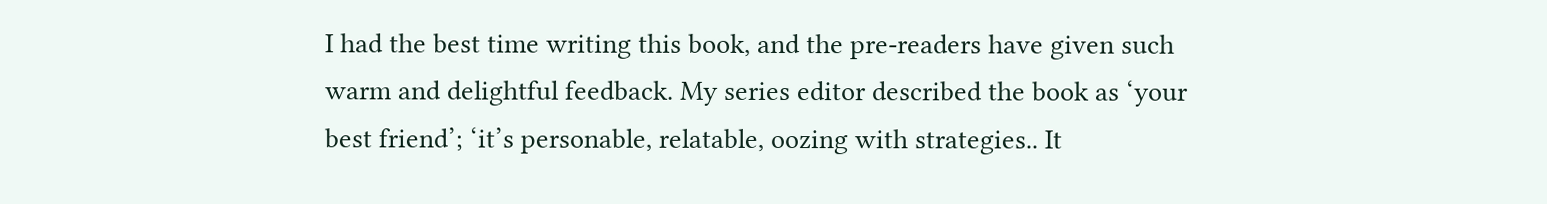I had the best time writing this book, and the pre-readers have given such warm and delightful feedback. My series editor described the book as ‘your best friend’; ‘it’s personable, relatable, oozing with strategies.. It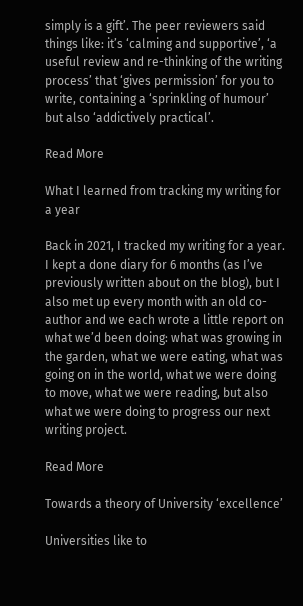simply is a gift’. The peer reviewers said things like: it’s ‘calming and supportive’, ‘a useful review and re-thinking of the writing process’ that ‘gives permission’ for you to write, containing a ‘sprinkling of humour’ but also ‘addictively practical’.

Read More

What I learned from tracking my writing for a year

Back in 2021, I tracked my writing for a year. I kept a done diary for 6 months (as I’ve previously written about on the blog), but I also met up every month with an old co-author and we each wrote a little report on what we’d been doing: what was growing in the garden, what we were eating, what was going on in the world, what we were doing to move, what we were reading, but also what we were doing to progress our next writing project.

Read More

Towards a theory of University ‘excellence’

Universities like to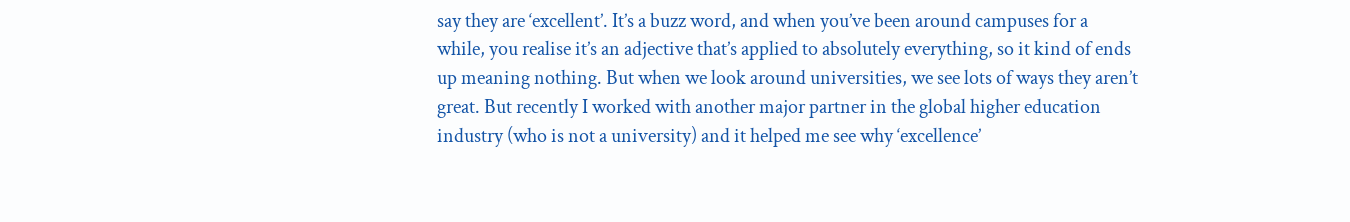say they are ‘excellent’. It’s a buzz word, and when you’ve been around campuses for a while, you realise it’s an adjective that’s applied to absolutely everything, so it kind of ends up meaning nothing. But when we look around universities, we see lots of ways they aren’t great. But recently I worked with another major partner in the global higher education industry (who is not a university) and it helped me see why ‘excellence’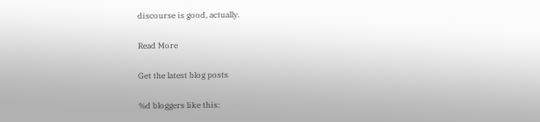discourse is good, actually.

Read More

Get the latest blog posts

%d bloggers like this: